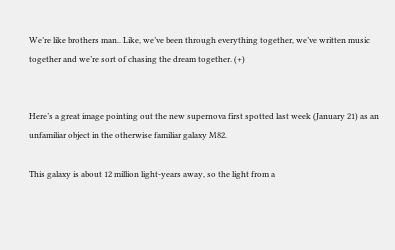We’re like brothers man.. Like, we’ve been through everything together, we’ve written music together and we’re sort of chasing the dream together. (+)


Here’s a great image pointing out the new supernova first spotted last week (January 21) as an unfamiliar object in the otherwise familiar galaxy M82.

This galaxy is about 12 million light-years away, so the light from a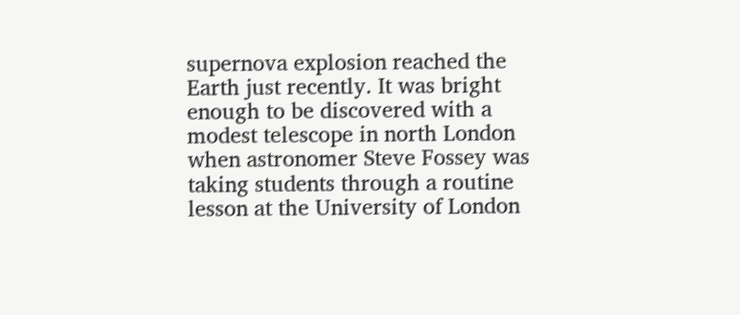supernova explosion reached the Earth just recently. It was bright enough to be discovered with a modest telescope in north London when astronomer Steve Fossey was taking students through a routine lesson at the University of London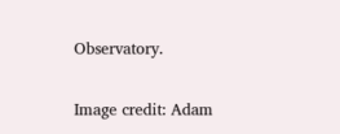Observatory.

Image credit: Adam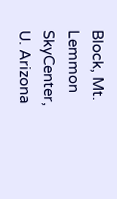Block, Mt. Lemmon SkyCenter, U. Arizona